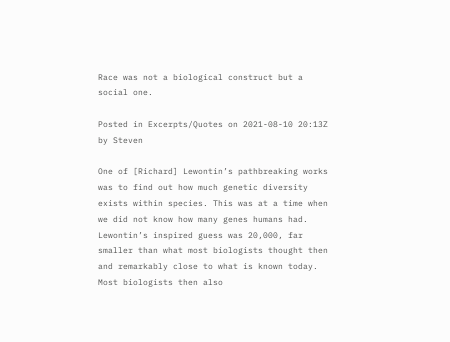Race was not a biological construct but a social one.

Posted in Excerpts/Quotes on 2021-08-10 20:13Z by Steven

One of [Richard] Lewontin’s pathbreaking works was to find out how much genetic diversity exists within species. This was at a time when we did not know how many genes humans had. Lewontin’s inspired guess was 20,000, far smaller than what most biologists thought then and remarkably close to what is known today. Most biologists then also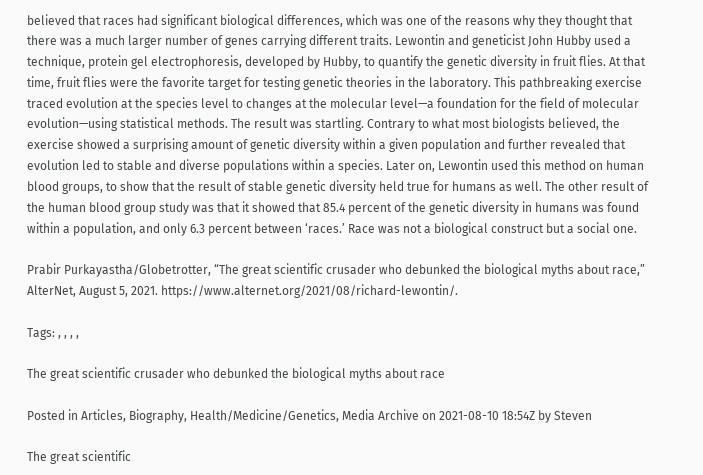believed that races had significant biological differences, which was one of the reasons why they thought that there was a much larger number of genes carrying different traits. Lewontin and geneticist John Hubby used a technique, protein gel electrophoresis, developed by Hubby, to quantify the genetic diversity in fruit flies. At that time, fruit flies were the favorite target for testing genetic theories in the laboratory. This pathbreaking exercise traced evolution at the species level to changes at the molecular level—a foundation for the field of molecular evolution—using statistical methods. The result was startling. Contrary to what most biologists believed, the exercise showed a surprising amount of genetic diversity within a given population and further revealed that evolution led to stable and diverse populations within a species. Later on, Lewontin used this method on human blood groups, to show that the result of stable genetic diversity held true for humans as well. The other result of the human blood group study was that it showed that 85.4 percent of the genetic diversity in humans was found within a population, and only 6.3 percent between ‘races.’ Race was not a biological construct but a social one.

Prabir Purkayastha/Globetrotter, “The great scientific crusader who debunked the biological myths about race,” AlterNet, August 5, 2021. https://www.alternet.org/2021/08/richard-lewontin/.

Tags: , , , ,

The great scientific crusader who debunked the biological myths about race

Posted in Articles, Biography, Health/Medicine/Genetics, Media Archive on 2021-08-10 18:54Z by Steven

The great scientific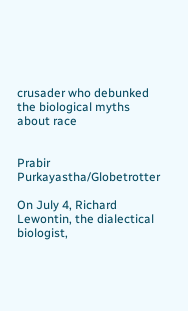crusader who debunked the biological myths about race


Prabir Purkayastha/Globetrotter

On July 4, Richard Lewontin, the dialectical biologist,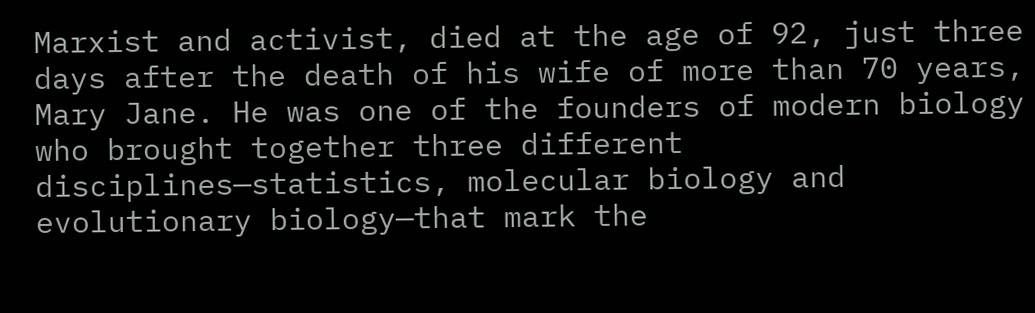Marxist and activist, died at the age of 92, just three days after the death of his wife of more than 70 years, Mary Jane. He was one of the founders of modern biology who brought together three different disciplines—statistics, molecular biology and evolutionary biology—that mark the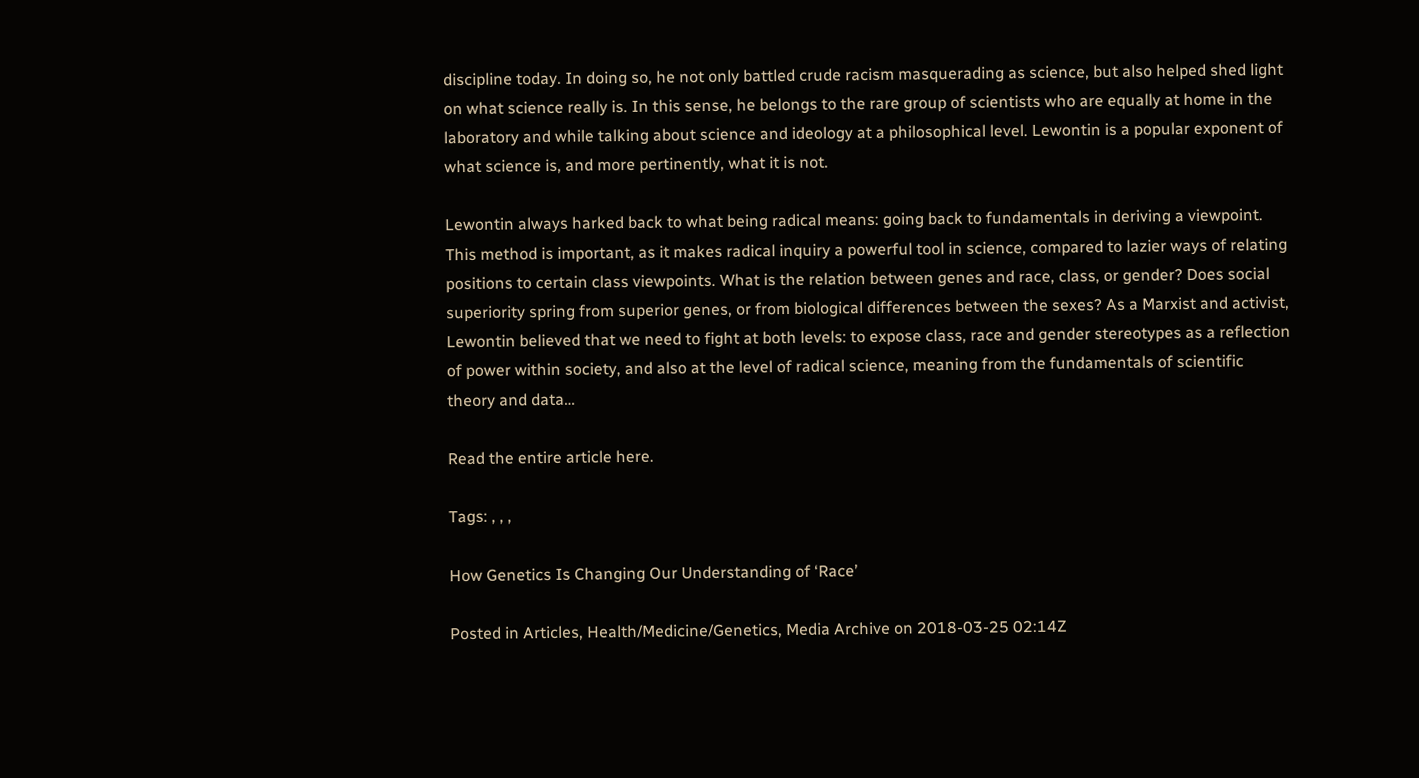discipline today. In doing so, he not only battled crude racism masquerading as science, but also helped shed light on what science really is. In this sense, he belongs to the rare group of scientists who are equally at home in the laboratory and while talking about science and ideology at a philosophical level. Lewontin is a popular exponent of what science is, and more pertinently, what it is not.

Lewontin always harked back to what being radical means: going back to fundamentals in deriving a viewpoint. This method is important, as it makes radical inquiry a powerful tool in science, compared to lazier ways of relating positions to certain class viewpoints. What is the relation between genes and race, class, or gender? Does social superiority spring from superior genes, or from biological differences between the sexes? As a Marxist and activist, Lewontin believed that we need to fight at both levels: to expose class, race and gender stereotypes as a reflection of power within society, and also at the level of radical science, meaning from the fundamentals of scientific theory and data…

Read the entire article here.

Tags: , , ,

How Genetics Is Changing Our Understanding of ‘Race’

Posted in Articles, Health/Medicine/Genetics, Media Archive on 2018-03-25 02:14Z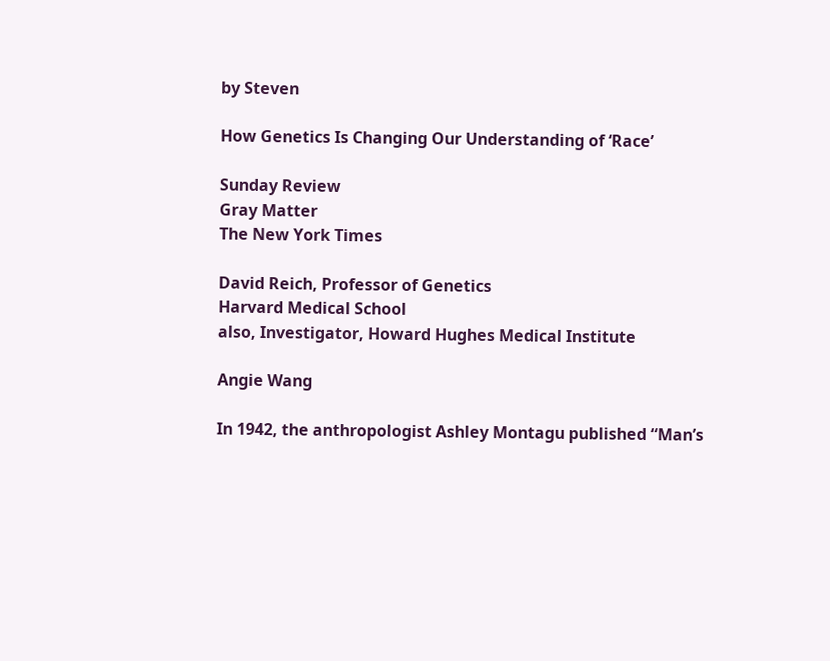by Steven

How Genetics Is Changing Our Understanding of ‘Race’

Sunday Review
Gray Matter
The New York Times

David Reich, Professor of Genetics
Harvard Medical School
also, Investigator, Howard Hughes Medical Institute

Angie Wang

In 1942, the anthropologist Ashley Montagu published “Man’s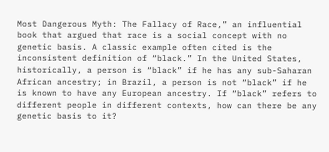Most Dangerous Myth: The Fallacy of Race,” an influential book that argued that race is a social concept with no genetic basis. A classic example often cited is the inconsistent definition of “black.” In the United States, historically, a person is “black” if he has any sub-Saharan African ancestry; in Brazil, a person is not “black” if he is known to have any European ancestry. If “black” refers to different people in different contexts, how can there be any genetic basis to it?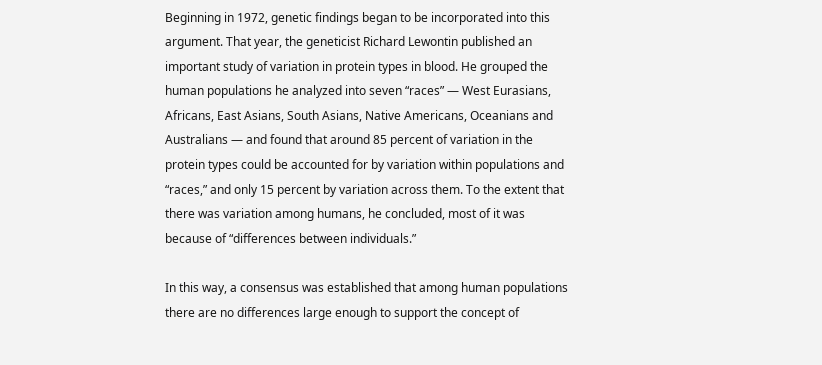Beginning in 1972, genetic findings began to be incorporated into this argument. That year, the geneticist Richard Lewontin published an important study of variation in protein types in blood. He grouped the human populations he analyzed into seven “races” — West Eurasians, Africans, East Asians, South Asians, Native Americans, Oceanians and Australians — and found that around 85 percent of variation in the protein types could be accounted for by variation within populations and “races,” and only 15 percent by variation across them. To the extent that there was variation among humans, he concluded, most of it was because of “differences between individuals.”

In this way, a consensus was established that among human populations there are no differences large enough to support the concept of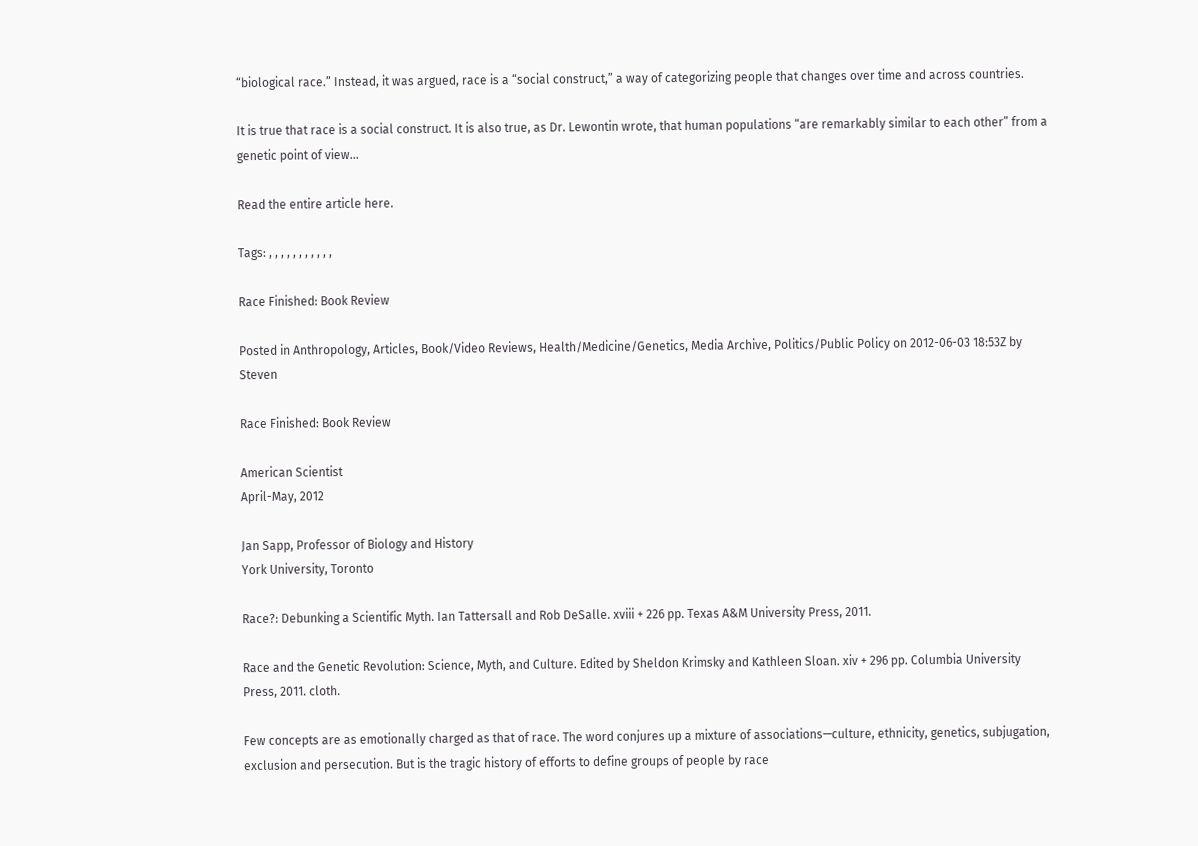“biological race.” Instead, it was argued, race is a “social construct,” a way of categorizing people that changes over time and across countries.

It is true that race is a social construct. It is also true, as Dr. Lewontin wrote, that human populations “are remarkably similar to each other” from a genetic point of view…

Read the entire article here.

Tags: , , , , , , , , , , ,

Race Finished: Book Review

Posted in Anthropology, Articles, Book/Video Reviews, Health/Medicine/Genetics, Media Archive, Politics/Public Policy on 2012-06-03 18:53Z by Steven

Race Finished: Book Review

American Scientist
April-May, 2012

Jan Sapp, Professor of Biology and History
York University, Toronto

Race?: Debunking a Scientific Myth. Ian Tattersall and Rob DeSalle. xviii + 226 pp. Texas A&M University Press, 2011.

Race and the Genetic Revolution: Science, Myth, and Culture. Edited by Sheldon Krimsky and Kathleen Sloan. xiv + 296 pp. Columbia University Press, 2011. cloth.

Few concepts are as emotionally charged as that of race. The word conjures up a mixture of associations—culture, ethnicity, genetics, subjugation, exclusion and persecution. But is the tragic history of efforts to define groups of people by race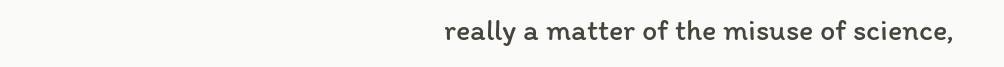really a matter of the misuse of science,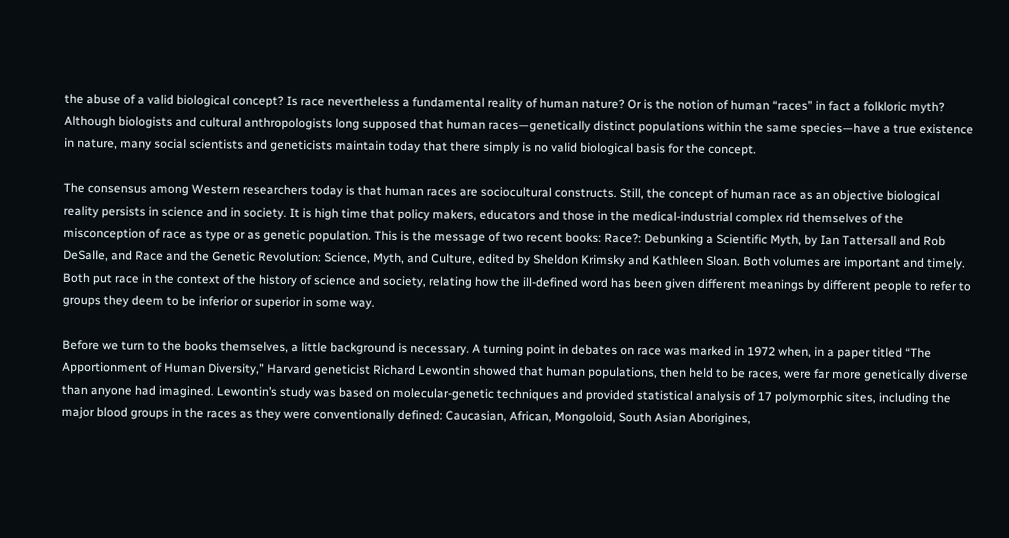the abuse of a valid biological concept? Is race nevertheless a fundamental reality of human nature? Or is the notion of human “races” in fact a folkloric myth? Although biologists and cultural anthropologists long supposed that human races—genetically distinct populations within the same species—have a true existence in nature, many social scientists and geneticists maintain today that there simply is no valid biological basis for the concept.

The consensus among Western researchers today is that human races are sociocultural constructs. Still, the concept of human race as an objective biological reality persists in science and in society. It is high time that policy makers, educators and those in the medical-industrial complex rid themselves of the misconception of race as type or as genetic population. This is the message of two recent books: Race?: Debunking a Scientific Myth, by Ian Tattersall and Rob DeSalle, and Race and the Genetic Revolution: Science, Myth, and Culture, edited by Sheldon Krimsky and Kathleen Sloan. Both volumes are important and timely. Both put race in the context of the history of science and society, relating how the ill-defined word has been given different meanings by different people to refer to groups they deem to be inferior or superior in some way.

Before we turn to the books themselves, a little background is necessary. A turning point in debates on race was marked in 1972 when, in a paper titled “The Apportionment of Human Diversity,” Harvard geneticist Richard Lewontin showed that human populations, then held to be races, were far more genetically diverse than anyone had imagined. Lewontin’s study was based on molecular-genetic techniques and provided statistical analysis of 17 polymorphic sites, including the major blood groups in the races as they were conventionally defined: Caucasian, African, Mongoloid, South Asian Aborigines,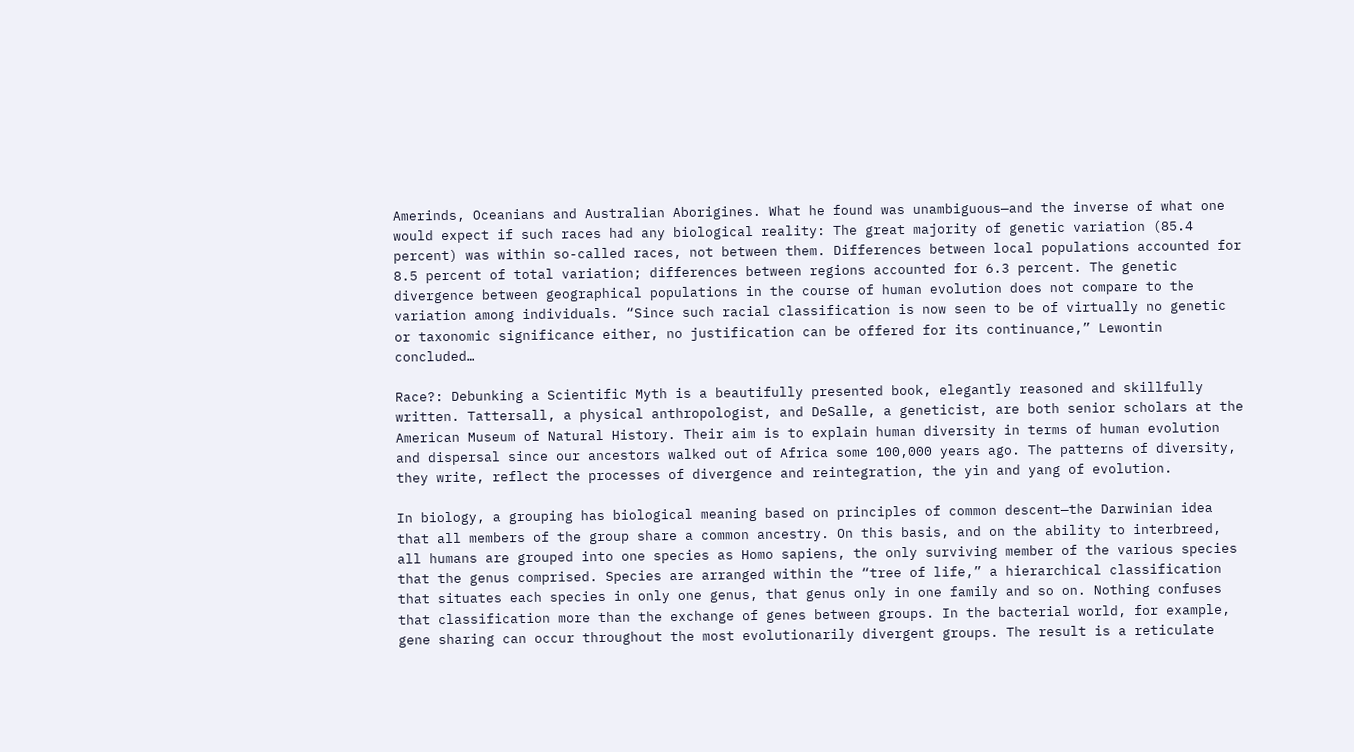Amerinds, Oceanians and Australian Aborigines. What he found was unambiguous—and the inverse of what one would expect if such races had any biological reality: The great majority of genetic variation (85.4 percent) was within so-called races, not between them. Differences between local populations accounted for 8.5 percent of total variation; differences between regions accounted for 6.3 percent. The genetic divergence between geographical populations in the course of human evolution does not compare to the variation among individuals. “Since such racial classification is now seen to be of virtually no genetic or taxonomic significance either, no justification can be offered for its continuance,” Lewontin concluded…

Race?: Debunking a Scientific Myth is a beautifully presented book, elegantly reasoned and skillfully written. Tattersall, a physical anthropologist, and DeSalle, a geneticist, are both senior scholars at the American Museum of Natural History. Their aim is to explain human diversity in terms of human evolution and dispersal since our ancestors walked out of Africa some 100,000 years ago. The patterns of diversity, they write, reflect the processes of divergence and reintegration, the yin and yang of evolution.

In biology, a grouping has biological meaning based on principles of common descent—the Darwinian idea that all members of the group share a common ancestry. On this basis, and on the ability to interbreed, all humans are grouped into one species as Homo sapiens, the only surviving member of the various species that the genus comprised. Species are arranged within the “tree of life,” a hierarchical classification that situates each species in only one genus, that genus only in one family and so on. Nothing confuses that classification more than the exchange of genes between groups. In the bacterial world, for example, gene sharing can occur throughout the most evolutionarily divergent groups. The result is a reticulate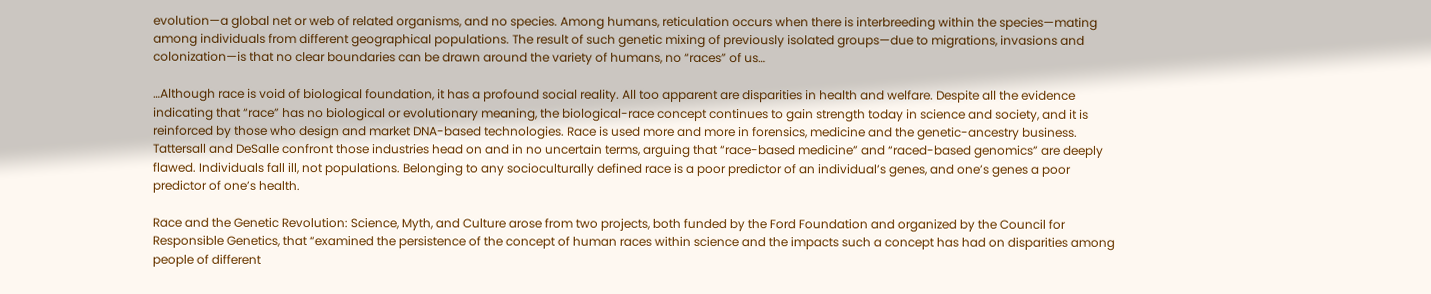evolution—a global net or web of related organisms, and no species. Among humans, reticulation occurs when there is interbreeding within the species—mating among individuals from different geographical populations. The result of such genetic mixing of previously isolated groups—due to migrations, invasions and colonization—is that no clear boundaries can be drawn around the variety of humans, no “races” of us…

…Although race is void of biological foundation, it has a profound social reality. All too apparent are disparities in health and welfare. Despite all the evidence indicating that “race” has no biological or evolutionary meaning, the biological-race concept continues to gain strength today in science and society, and it is reinforced by those who design and market DNA-based technologies. Race is used more and more in forensics, medicine and the genetic-ancestry business. Tattersall and DeSalle confront those industries head on and in no uncertain terms, arguing that “race-based medicine” and “raced-based genomics” are deeply flawed. Individuals fall ill, not populations. Belonging to any socioculturally defined race is a poor predictor of an individual’s genes, and one’s genes a poor predictor of one’s health.

Race and the Genetic Revolution: Science, Myth, and Culture arose from two projects, both funded by the Ford Foundation and organized by the Council for Responsible Genetics, that “examined the persistence of the concept of human races within science and the impacts such a concept has had on disparities among people of different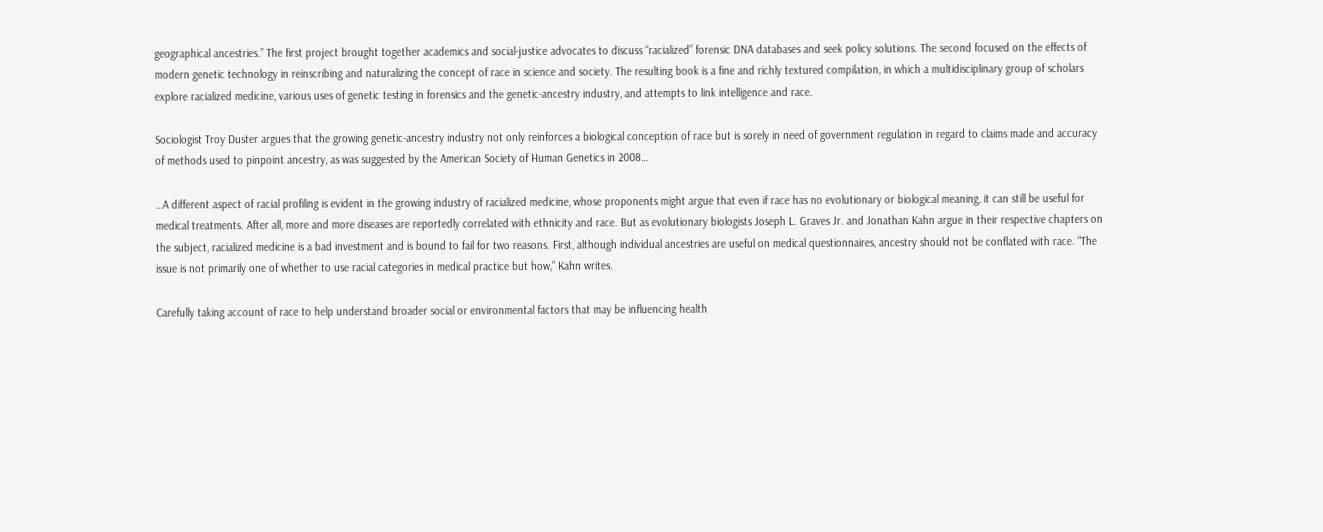geographical ancestries.” The first project brought together academics and social-justice advocates to discuss “racialized” forensic DNA databases and seek policy solutions. The second focused on the effects of modern genetic technology in reinscribing and naturalizing the concept of race in science and society. The resulting book is a fine and richly textured compilation, in which a multidisciplinary group of scholars explore racialized medicine, various uses of genetic testing in forensics and the genetic-ancestry industry, and attempts to link intelligence and race.

Sociologist Troy Duster argues that the growing genetic-ancestry industry not only reinforces a biological conception of race but is sorely in need of government regulation in regard to claims made and accuracy of methods used to pinpoint ancestry, as was suggested by the American Society of Human Genetics in 2008…

…A different aspect of racial profiling is evident in the growing industry of racialized medicine, whose proponents might argue that even if race has no evolutionary or biological meaning, it can still be useful for medical treatments. After all, more and more diseases are reportedly correlated with ethnicity and race. But as evolutionary biologists Joseph L. Graves Jr. and Jonathan Kahn argue in their respective chapters on the subject, racialized medicine is a bad investment and is bound to fail for two reasons. First, although individual ancestries are useful on medical questionnaires, ancestry should not be conflated with race. “The issue is not primarily one of whether to use racial categories in medical practice but how,” Kahn writes.

Carefully taking account of race to help understand broader social or environmental factors that may be influencing health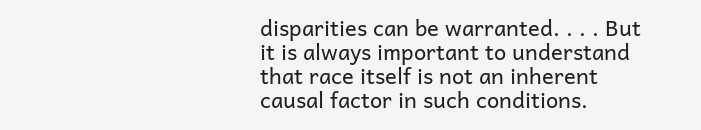disparities can be warranted. . . . But it is always important to understand that race itself is not an inherent causal factor in such conditions.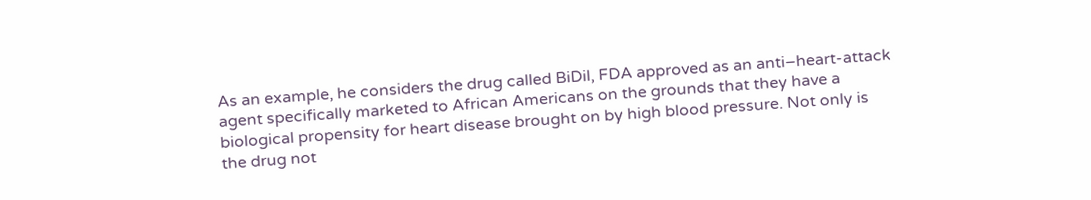As an example, he considers the drug called BiDil, FDA approved as an anti–heart-attack agent specifically marketed to African Americans on the grounds that they have a biological propensity for heart disease brought on by high blood pressure. Not only is the drug not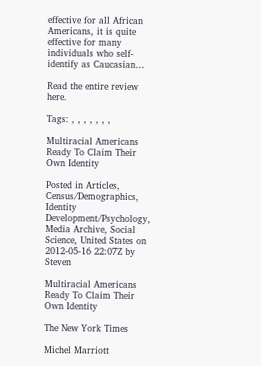effective for all African Americans, it is quite effective for many individuals who self-identify as Caucasian…

Read the entire review here.

Tags: , , , , , , ,

Multiracial Americans Ready To Claim Their Own Identity

Posted in Articles, Census/Demographics, Identity Development/Psychology, Media Archive, Social Science, United States on 2012-05-16 22:07Z by Steven

Multiracial Americans Ready To Claim Their Own Identity

The New York Times

Michel Marriott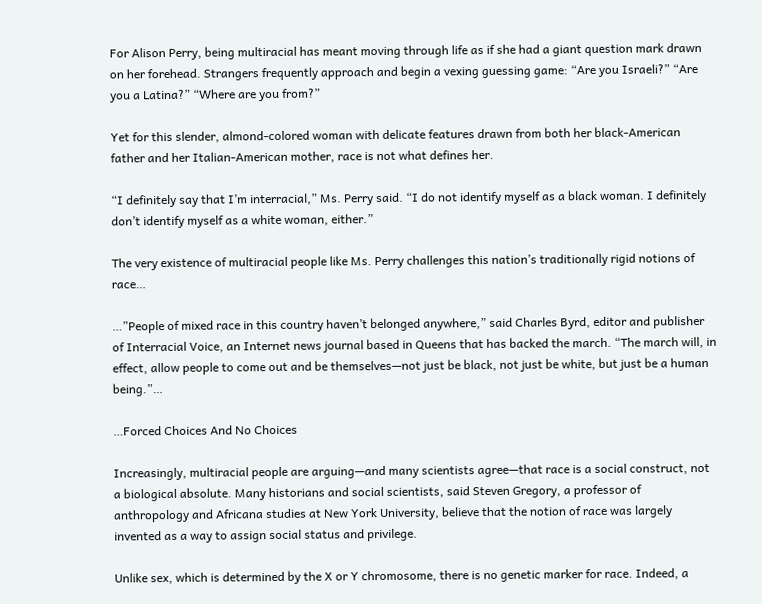For Alison Perry, being multiracial has meant moving through life as if she had a giant question mark drawn on her forehead. Strangers frequently approach and begin a vexing guessing game: “Are you Israeli?” “Are you a Latina?” “Where are you from?”

Yet for this slender, almond-colored woman with delicate features drawn from both her black-American father and her Italian-American mother, race is not what defines her.

“I definitely say that I’m interracial,” Ms. Perry said. “I do not identify myself as a black woman. I definitely don’t identify myself as a white woman, either.”

The very existence of multiracial people like Ms. Perry challenges this nation’s traditionally rigid notions of race…

…”People of mixed race in this country haven’t belonged anywhere,” said Charles Byrd, editor and publisher of Interracial Voice, an Internet news journal based in Queens that has backed the march. “The march will, in effect, allow people to come out and be themselves—not just be black, not just be white, but just be a human being.”…

…Forced Choices And No Choices

Increasingly, multiracial people are arguing—and many scientists agree—that race is a social construct, not a biological absolute. Many historians and social scientists, said Steven Gregory, a professor of anthropology and Africana studies at New York University, believe that the notion of race was largely invented as a way to assign social status and privilege.

Unlike sex, which is determined by the X or Y chromosome, there is no genetic marker for race. Indeed, a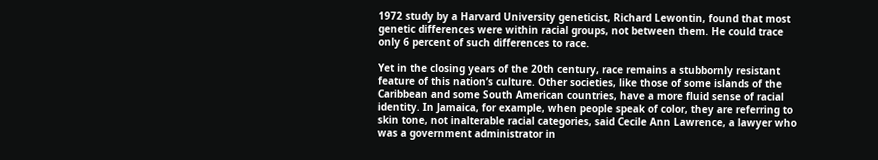1972 study by a Harvard University geneticist, Richard Lewontin, found that most genetic differences were within racial groups, not between them. He could trace only 6 percent of such differences to race.

Yet in the closing years of the 20th century, race remains a stubbornly resistant feature of this nation’s culture. Other societies, like those of some islands of the Caribbean and some South American countries, have a more fluid sense of racial identity. In Jamaica, for example, when people speak of color, they are referring to skin tone, not inalterable racial categories, said Cecile Ann Lawrence, a lawyer who was a government administrator in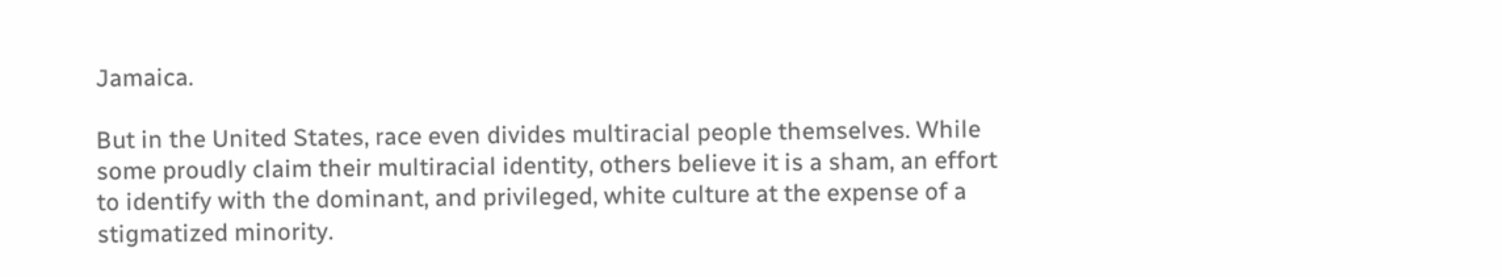Jamaica.

But in the United States, race even divides multiracial people themselves. While some proudly claim their multiracial identity, others believe it is a sham, an effort to identify with the dominant, and privileged, white culture at the expense of a stigmatized minority.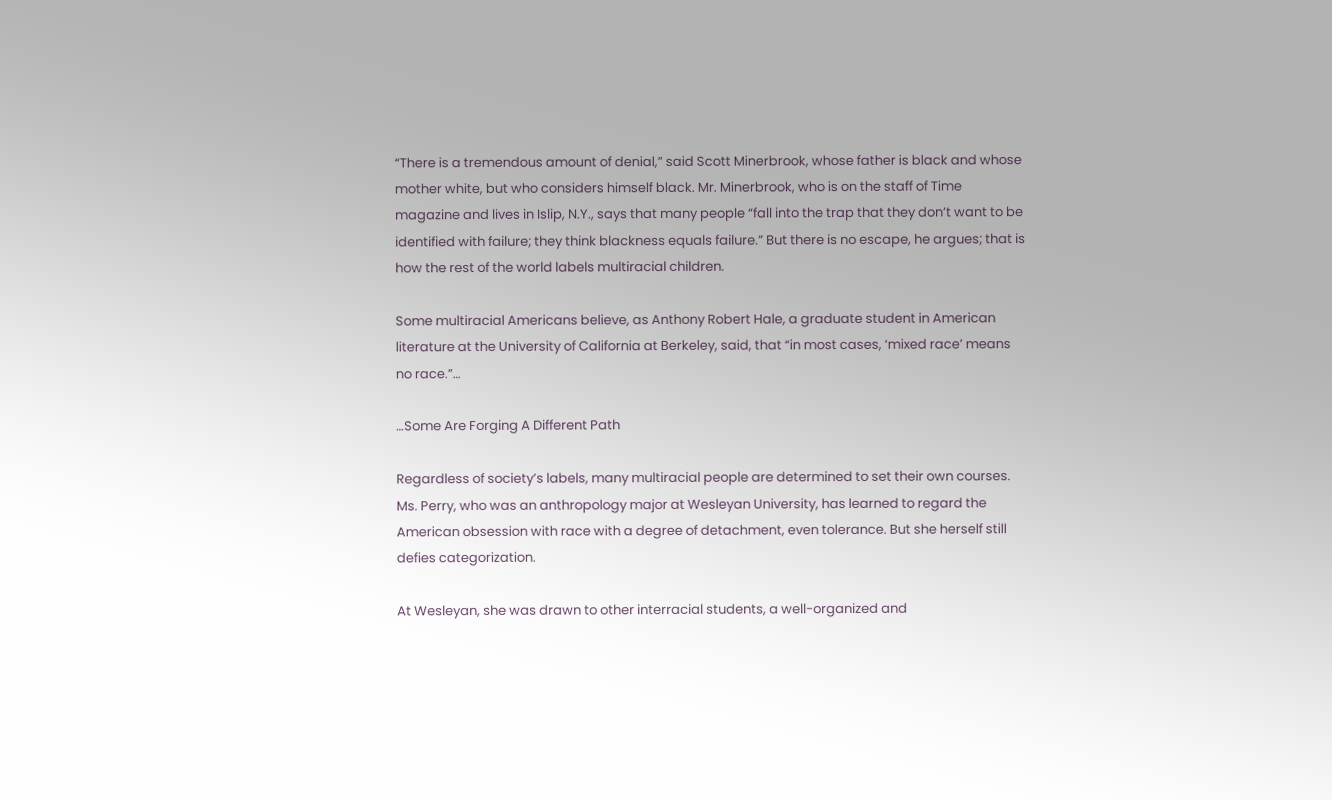“There is a tremendous amount of denial,” said Scott Minerbrook, whose father is black and whose mother white, but who considers himself black. Mr. Minerbrook, who is on the staff of Time magazine and lives in Islip, N.Y., says that many people “fall into the trap that they don’t want to be identified with failure; they think blackness equals failure.” But there is no escape, he argues; that is how the rest of the world labels multiracial children.

Some multiracial Americans believe, as Anthony Robert Hale, a graduate student in American literature at the University of California at Berkeley, said, that “in most cases, ‘mixed race’ means no race.”…

…Some Are Forging A Different Path

Regardless of society’s labels, many multiracial people are determined to set their own courses. Ms. Perry, who was an anthropology major at Wesleyan University, has learned to regard the American obsession with race with a degree of detachment, even tolerance. But she herself still defies categorization.

At Wesleyan, she was drawn to other interracial students, a well-organized and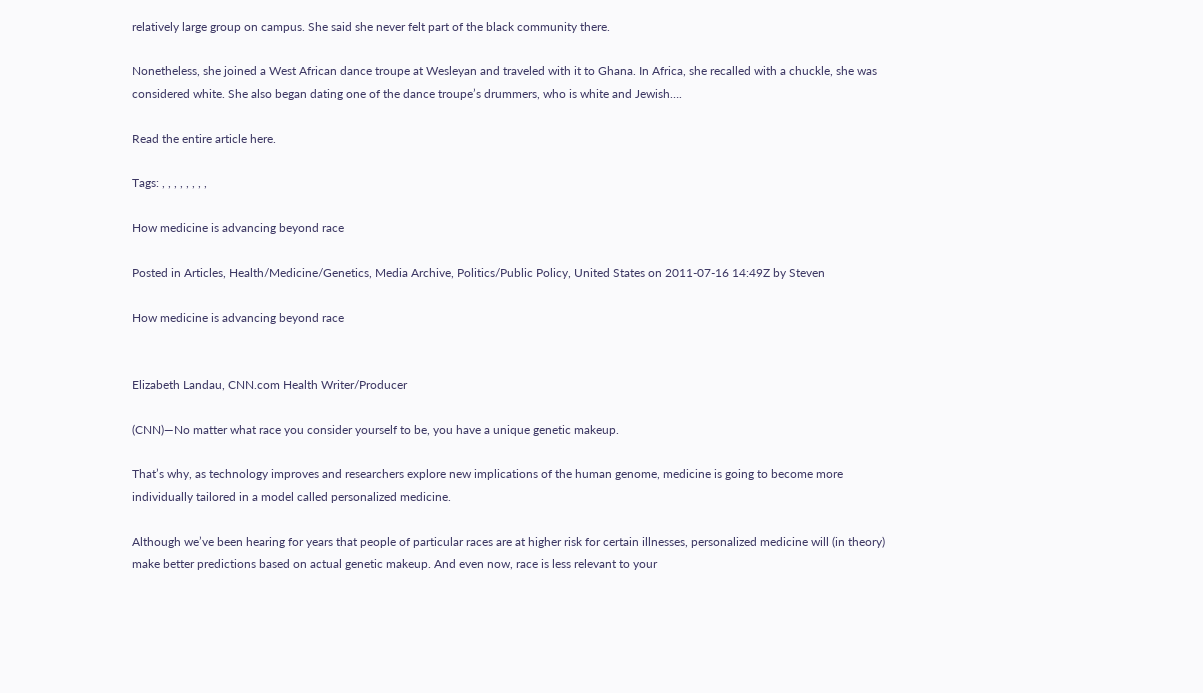relatively large group on campus. She said she never felt part of the black community there.

Nonetheless, she joined a West African dance troupe at Wesleyan and traveled with it to Ghana. In Africa, she recalled with a chuckle, she was considered white. She also began dating one of the dance troupe’s drummers, who is white and Jewish….

Read the entire article here.

Tags: , , , , , , , ,

How medicine is advancing beyond race

Posted in Articles, Health/Medicine/Genetics, Media Archive, Politics/Public Policy, United States on 2011-07-16 14:49Z by Steven

How medicine is advancing beyond race


Elizabeth Landau, CNN.com Health Writer/Producer

(CNN)—No matter what race you consider yourself to be, you have a unique genetic makeup.

That’s why, as technology improves and researchers explore new implications of the human genome, medicine is going to become more individually tailored in a model called personalized medicine.

Although we’ve been hearing for years that people of particular races are at higher risk for certain illnesses, personalized medicine will (in theory) make better predictions based on actual genetic makeup. And even now, race is less relevant to your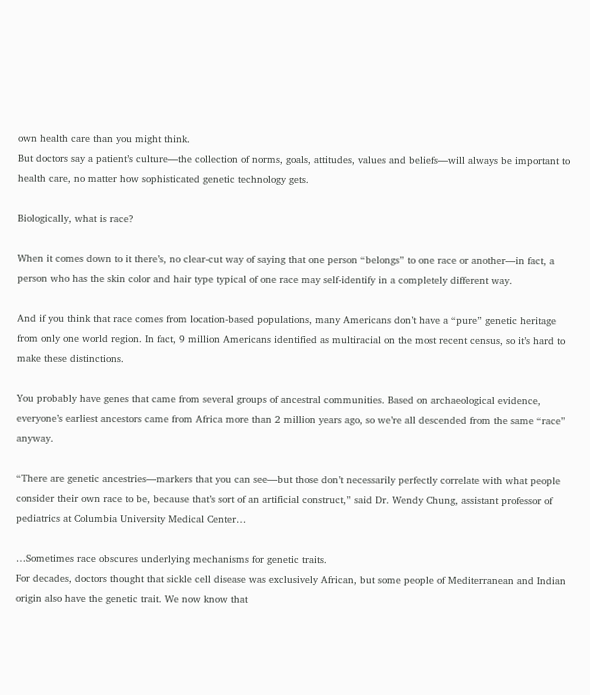own health care than you might think.
But doctors say a patient’s culture—the collection of norms, goals, attitudes, values and beliefs—will always be important to health care, no matter how sophisticated genetic technology gets.

Biologically, what is race?

When it comes down to it there’s, no clear-cut way of saying that one person “belongs” to one race or another—in fact, a person who has the skin color and hair type typical of one race may self-identify in a completely different way.

And if you think that race comes from location-based populations, many Americans don’t have a “pure” genetic heritage from only one world region. In fact, 9 million Americans identified as multiracial on the most recent census, so it’s hard to make these distinctions.

You probably have genes that came from several groups of ancestral communities. Based on archaeological evidence, everyone’s earliest ancestors came from Africa more than 2 million years ago, so we’re all descended from the same “race” anyway.

“There are genetic ancestries—markers that you can see—but those don’t necessarily perfectly correlate with what people consider their own race to be, because that’s sort of an artificial construct,” said Dr. Wendy Chung, assistant professor of pediatrics at Columbia University Medical Center…

…Sometimes race obscures underlying mechanisms for genetic traits.
For decades, doctors thought that sickle cell disease was exclusively African, but some people of Mediterranean and Indian origin also have the genetic trait. We now know that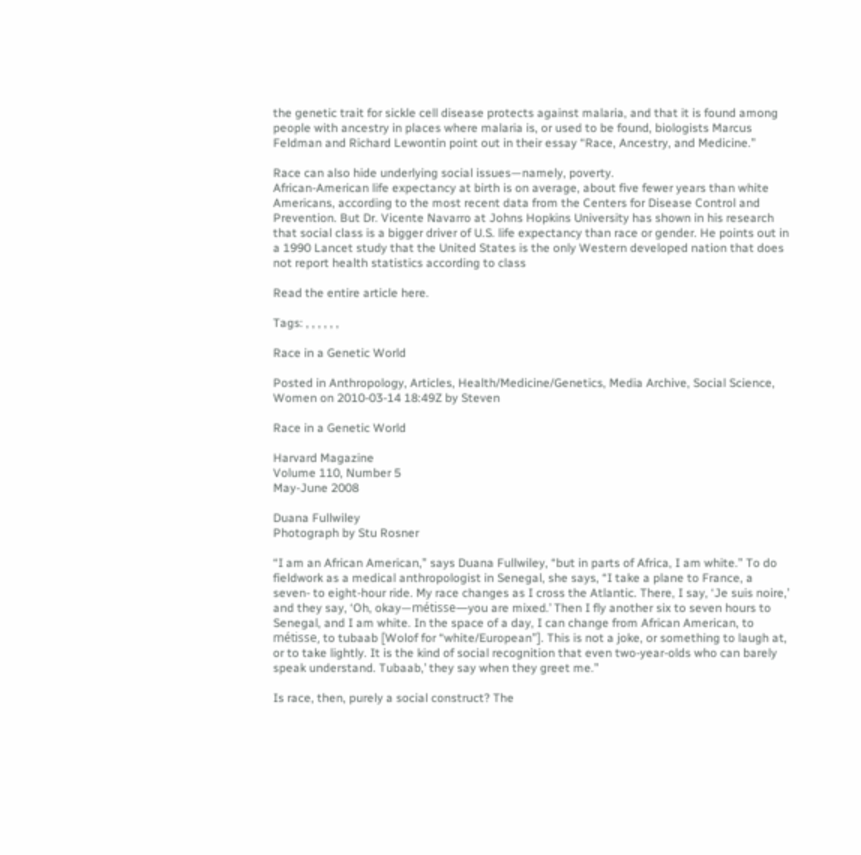the genetic trait for sickle cell disease protects against malaria, and that it is found among people with ancestry in places where malaria is, or used to be found, biologists Marcus Feldman and Richard Lewontin point out in their essay “Race, Ancestry, and Medicine.”

Race can also hide underlying social issues—namely, poverty.
African-American life expectancy at birth is on average, about five fewer years than white Americans, according to the most recent data from the Centers for Disease Control and Prevention. But Dr. Vicente Navarro at Johns Hopkins University has shown in his research that social class is a bigger driver of U.S. life expectancy than race or gender. He points out in a 1990 Lancet study that the United States is the only Western developed nation that does not report health statistics according to class

Read the entire article here.

Tags: , , , , , ,

Race in a Genetic World

Posted in Anthropology, Articles, Health/Medicine/Genetics, Media Archive, Social Science, Women on 2010-03-14 18:49Z by Steven

Race in a Genetic World

Harvard Magazine
Volume 110, Number 5
May-June 2008

Duana Fullwiley
Photograph by Stu Rosner

“I am an African American,” says Duana Fullwiley, “but in parts of Africa, I am white.” To do fieldwork as a medical anthropologist in Senegal, she says, “I take a plane to France, a seven- to eight-hour ride. My race changes as I cross the Atlantic. There, I say, ‘Je suis noire,’ and they say, ‘Oh, okay—métisse—you are mixed.’ Then I fly another six to seven hours to Senegal, and I am white. In the space of a day, I can change from African American, to métisse, to tubaab [Wolof for “white/European”]. This is not a joke, or something to laugh at, or to take lightly. It is the kind of social recognition that even two-year-olds who can barely speak understand. Tubaab,’ they say when they greet me.”

Is race, then, purely a social construct? The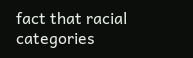fact that racial categories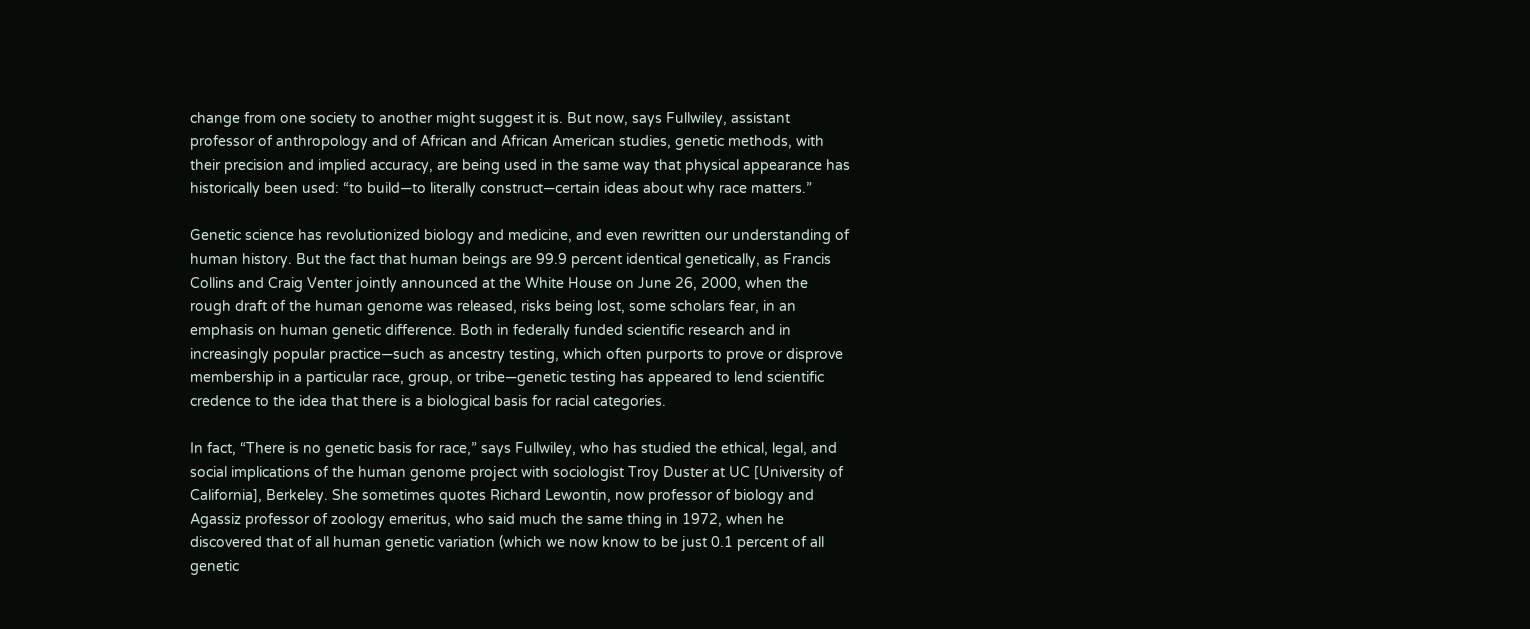change from one society to another might suggest it is. But now, says Fullwiley, assistant professor of anthropology and of African and African American studies, genetic methods, with their precision and implied accuracy, are being used in the same way that physical appearance has historically been used: “to build—to literally construct—certain ideas about why race matters.”

Genetic science has revolutionized biology and medicine, and even rewritten our understanding of human history. But the fact that human beings are 99.9 percent identical genetically, as Francis Collins and Craig Venter jointly announced at the White House on June 26, 2000, when the rough draft of the human genome was released, risks being lost, some scholars fear, in an emphasis on human genetic difference. Both in federally funded scientific research and in increasingly popular practice—such as ancestry testing, which often purports to prove or disprove membership in a particular race, group, or tribe—genetic testing has appeared to lend scientific credence to the idea that there is a biological basis for racial categories.

In fact, “There is no genetic basis for race,” says Fullwiley, who has studied the ethical, legal, and social implications of the human genome project with sociologist Troy Duster at UC [University of California], Berkeley. She sometimes quotes Richard Lewontin, now professor of biology and Agassiz professor of zoology emeritus, who said much the same thing in 1972, when he discovered that of all human genetic variation (which we now know to be just 0.1 percent of all genetic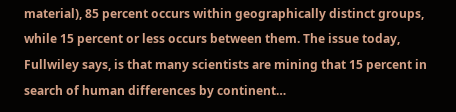material), 85 percent occurs within geographically distinct groups, while 15 percent or less occurs between them. The issue today, Fullwiley says, is that many scientists are mining that 15 percent in search of human differences by continent…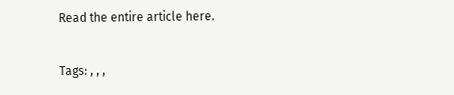Read the entire article here.

Tags: , , ,